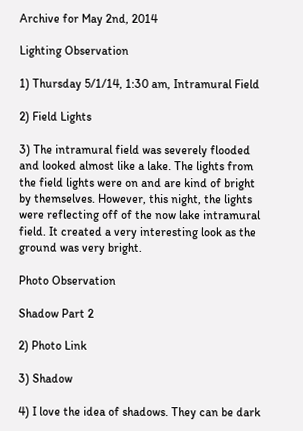Archive for May 2nd, 2014

Lighting Observation

1) Thursday 5/1/14, 1:30 am, Intramural Field

2) Field Lights

3) The intramural field was severely flooded and looked almost like a lake. The lights from the field lights were on and are kind of bright by themselves. However, this night, the lights were reflecting off of the now lake intramural field. It created a very interesting look as the ground was very bright.

Photo Observation

Shadow Part 2

2) Photo Link

3) Shadow

4) I love the idea of shadows. They can be dark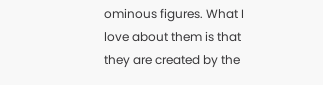ominous figures. What I love about them is that they are created by the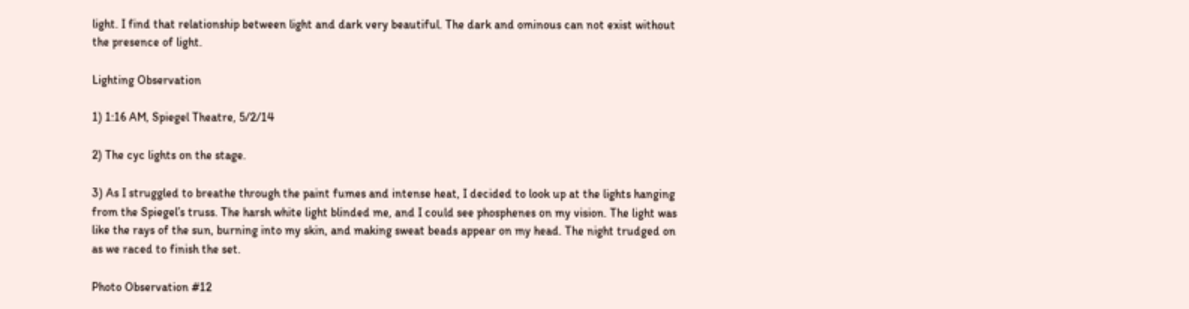light. I find that relationship between light and dark very beautiful. The dark and ominous can not exist without the presence of light.

Lighting Observation

1) 1:16 AM, Spiegel Theatre, 5/2/14

2) The cyc lights on the stage.

3) As I struggled to breathe through the paint fumes and intense heat, I decided to look up at the lights hanging from the Spiegel’s truss. The harsh white light blinded me, and I could see phosphenes on my vision. The light was like the rays of the sun, burning into my skin, and making sweat beads appear on my head. The night trudged on as we raced to finish the set.

Photo Observation #12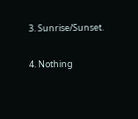3. Sunrise/Sunset.

4. Nothing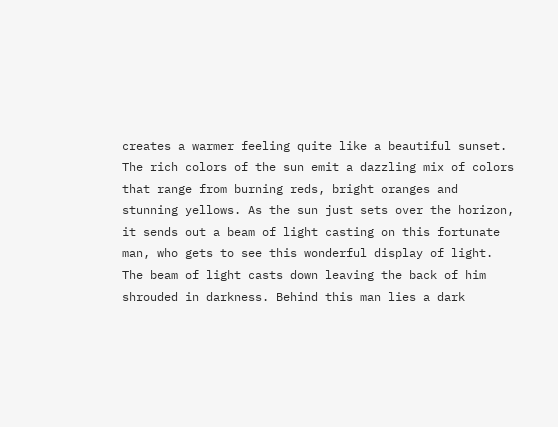creates a warmer feeling quite like a beautiful sunset. The rich colors of the sun emit a dazzling mix of colors that range from burning reds, bright oranges and stunning yellows. As the sun just sets over the horizon, it sends out a beam of light casting on this fortunate man, who gets to see this wonderful display of light. The beam of light casts down leaving the back of him shrouded in darkness. Behind this man lies a dark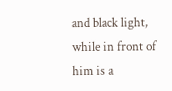and black light, while in front of him is a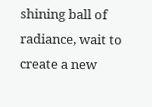shining ball of radiance, wait to create a new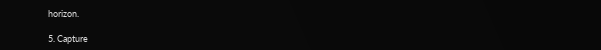horizon.

5. Capture